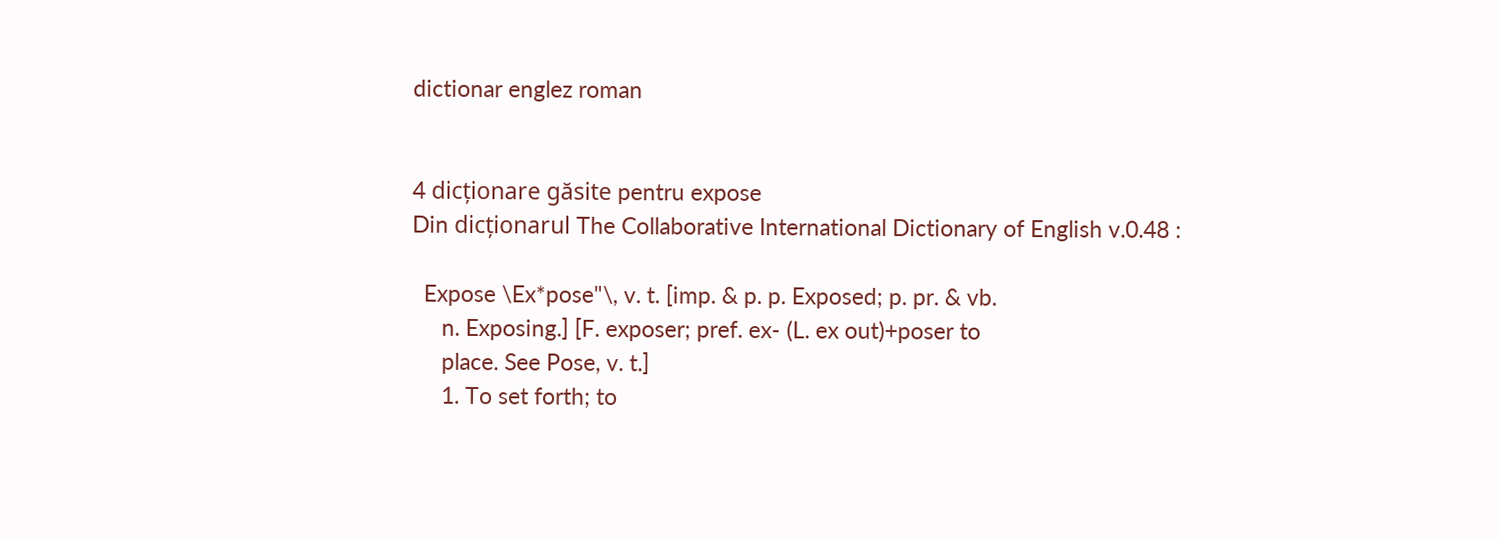dictionar englez roman


4 dicționare găsite pentru expose
Din dicționarul The Collaborative International Dictionary of English v.0.48 :

  Expose \Ex*pose"\, v. t. [imp. & p. p. Exposed; p. pr. & vb.
     n. Exposing.] [F. exposer; pref. ex- (L. ex out)+poser to
     place. See Pose, v. t.]
     1. To set forth; to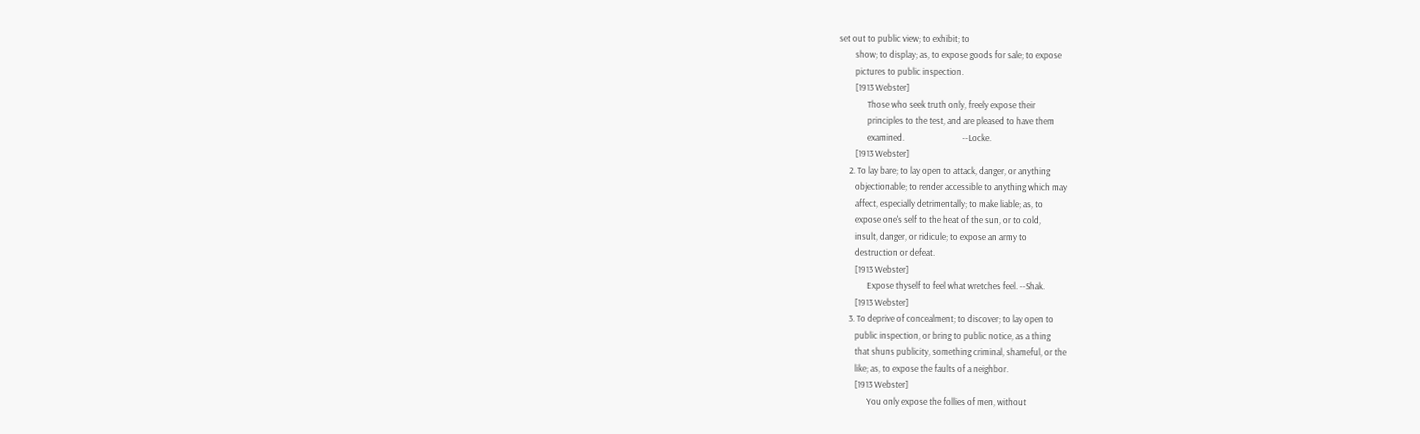set out to public view; to exhibit; to
        show; to display; as, to expose goods for sale; to expose
        pictures to public inspection.
        [1913 Webster]
              Those who seek truth only, freely expose their
              principles to the test, and are pleased to have them
              examined.                             --Locke.
        [1913 Webster]
     2. To lay bare; to lay open to attack, danger, or anything
        objectionable; to render accessible to anything which may
        affect, especially detrimentally; to make liable; as, to
        expose one's self to the heat of the sun, or to cold,
        insult, danger, or ridicule; to expose an army to
        destruction or defeat.
        [1913 Webster]
              Expose thyself to feel what wretches feel. --Shak.
        [1913 Webster]
     3. To deprive of concealment; to discover; to lay open to
        public inspection, or bring to public notice, as a thing
        that shuns publicity, something criminal, shameful, or the
        like; as, to expose the faults of a neighbor.
        [1913 Webster]
              You only expose the follies of men, without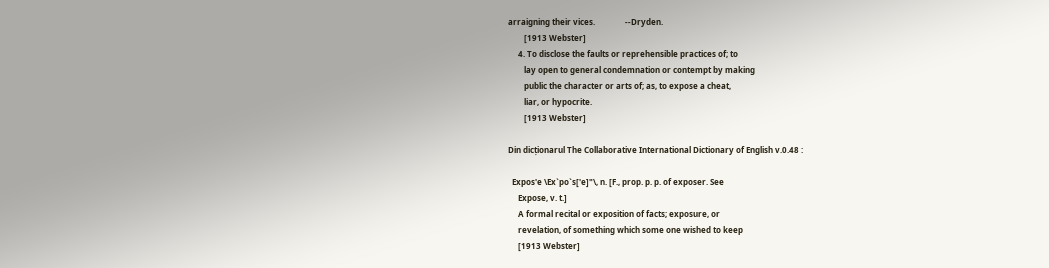arraigning their vices.               --Dryden.
        [1913 Webster]
     4. To disclose the faults or reprehensible practices of; to
        lay open to general condemnation or contempt by making
        public the character or arts of; as, to expose a cheat,
        liar, or hypocrite.
        [1913 Webster]

Din dicționarul The Collaborative International Dictionary of English v.0.48 :

  Expos'e \Ex`po`s['e]"\, n. [F., prop. p. p. of exposer. See
     Expose, v. t.]
     A formal recital or exposition of facts; exposure, or
     revelation, of something which some one wished to keep
     [1913 Webster]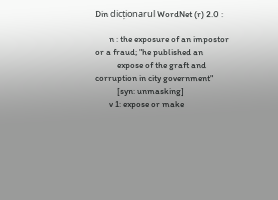Din dicționarul WordNet (r) 2.0 :

       n : the exposure of an impostor or a fraud; "he published an
           expose of the graft and corruption in city government"
           [syn: unmasking]
       v 1: expose or make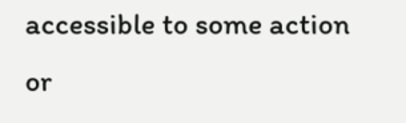accessible to some action or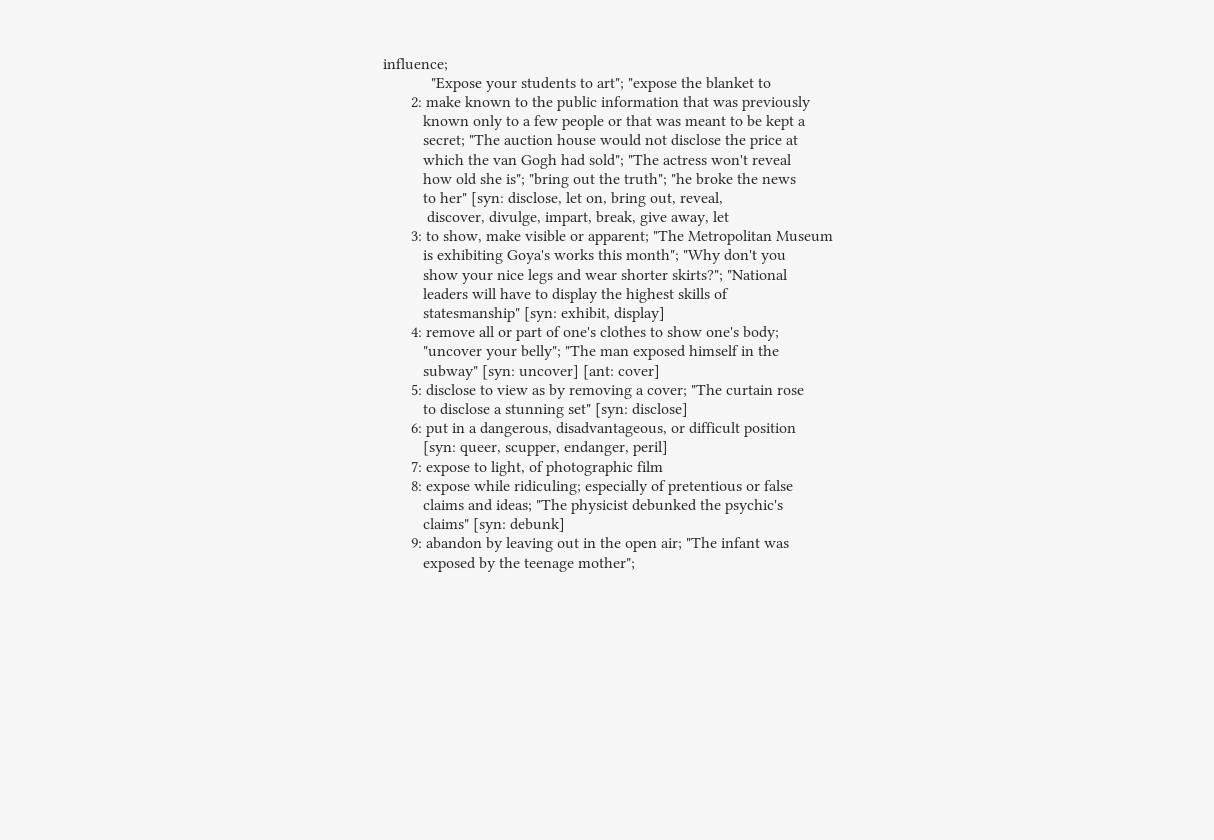influence;
            "Expose your students to art"; "expose the blanket to
       2: make known to the public information that was previously
          known only to a few people or that was meant to be kept a
          secret; "The auction house would not disclose the price at
          which the van Gogh had sold"; "The actress won't reveal
          how old she is"; "bring out the truth"; "he broke the news
          to her" [syn: disclose, let on, bring out, reveal,
           discover, divulge, impart, break, give away, let
       3: to show, make visible or apparent; "The Metropolitan Museum
          is exhibiting Goya's works this month"; "Why don't you
          show your nice legs and wear shorter skirts?"; "National
          leaders will have to display the highest skills of
          statesmanship" [syn: exhibit, display]
       4: remove all or part of one's clothes to show one's body;
          "uncover your belly"; "The man exposed himself in the
          subway" [syn: uncover] [ant: cover]
       5: disclose to view as by removing a cover; "The curtain rose
          to disclose a stunning set" [syn: disclose]
       6: put in a dangerous, disadvantageous, or difficult position
          [syn: queer, scupper, endanger, peril]
       7: expose to light, of photographic film
       8: expose while ridiculing; especially of pretentious or false
          claims and ideas; "The physicist debunked the psychic's
          claims" [syn: debunk]
       9: abandon by leaving out in the open air; "The infant was
          exposed by the teenage mother";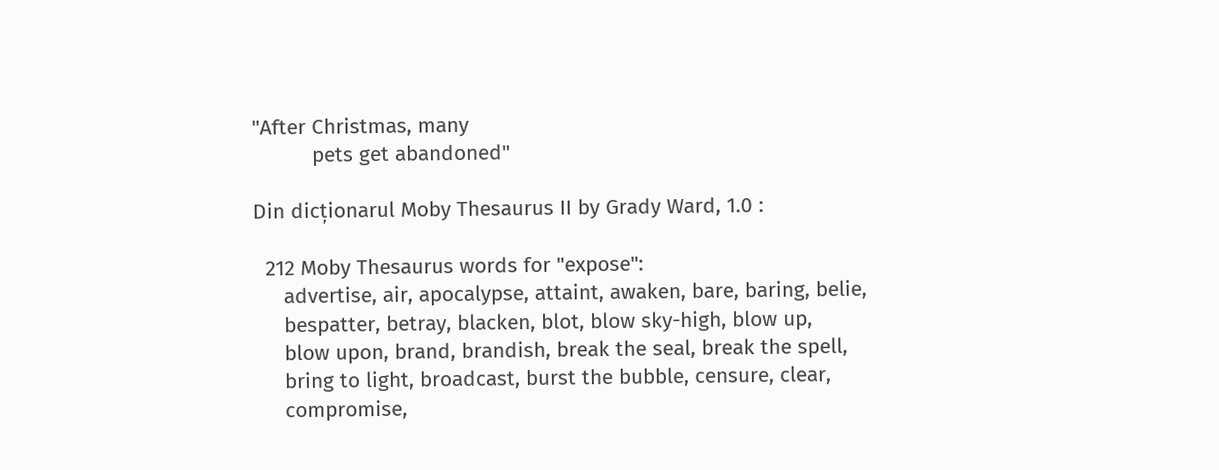"After Christmas, many
          pets get abandoned"

Din dicționarul Moby Thesaurus II by Grady Ward, 1.0 :

  212 Moby Thesaurus words for "expose":
     advertise, air, apocalypse, attaint, awaken, bare, baring, belie,
     bespatter, betray, blacken, blot, blow sky-high, blow up,
     blow upon, brand, brandish, break the seal, break the spell,
     bring to light, broadcast, burst the bubble, censure, clear,
     compromise,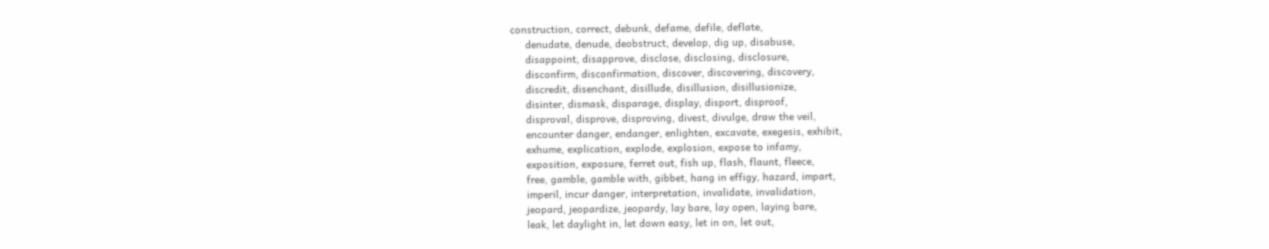construction, correct, debunk, defame, defile, deflate,
     denudate, denude, deobstruct, develop, dig up, disabuse,
     disappoint, disapprove, disclose, disclosing, disclosure,
     disconfirm, disconfirmation, discover, discovering, discovery,
     discredit, disenchant, disillude, disillusion, disillusionize,
     disinter, dismask, disparage, display, disport, disproof,
     disproval, disprove, disproving, divest, divulge, draw the veil,
     encounter danger, endanger, enlighten, excavate, exegesis, exhibit,
     exhume, explication, explode, explosion, expose to infamy,
     exposition, exposure, ferret out, fish up, flash, flaunt, fleece,
     free, gamble, gamble with, gibbet, hang in effigy, hazard, impart,
     imperil, incur danger, interpretation, invalidate, invalidation,
     jeopard, jeopardize, jeopardy, lay bare, lay open, laying bare,
     leak, let daylight in, let down easy, let in on, let out,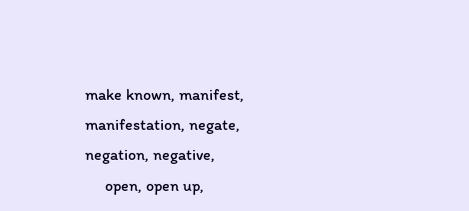make known, manifest, manifestation, negate, negation, negative,
     open, open up,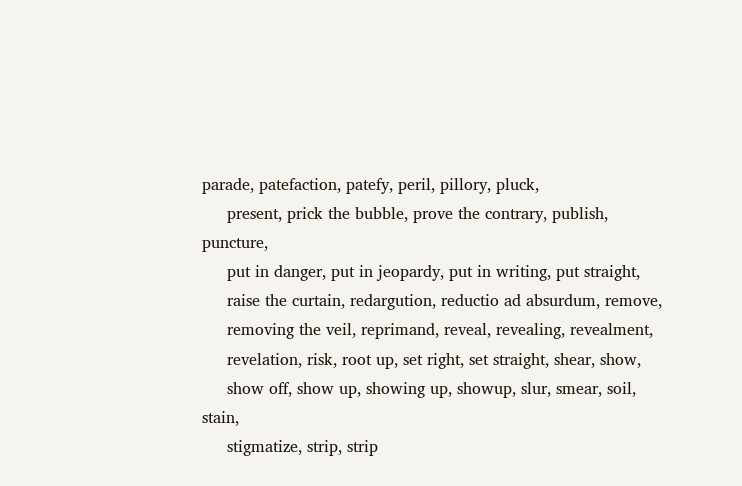parade, patefaction, patefy, peril, pillory, pluck,
     present, prick the bubble, prove the contrary, publish, puncture,
     put in danger, put in jeopardy, put in writing, put straight,
     raise the curtain, redargution, reductio ad absurdum, remove,
     removing the veil, reprimand, reveal, revealing, revealment,
     revelation, risk, root up, set right, set straight, shear, show,
     show off, show up, showing up, showup, slur, smear, soil, stain,
     stigmatize, strip, strip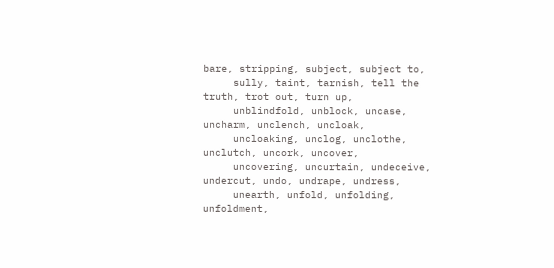bare, stripping, subject, subject to,
     sully, taint, tarnish, tell the truth, trot out, turn up,
     unblindfold, unblock, uncase, uncharm, unclench, uncloak,
     uncloaking, unclog, unclothe, unclutch, uncork, uncover,
     uncovering, uncurtain, undeceive, undercut, undo, undrape, undress,
     unearth, unfold, unfolding, unfoldment,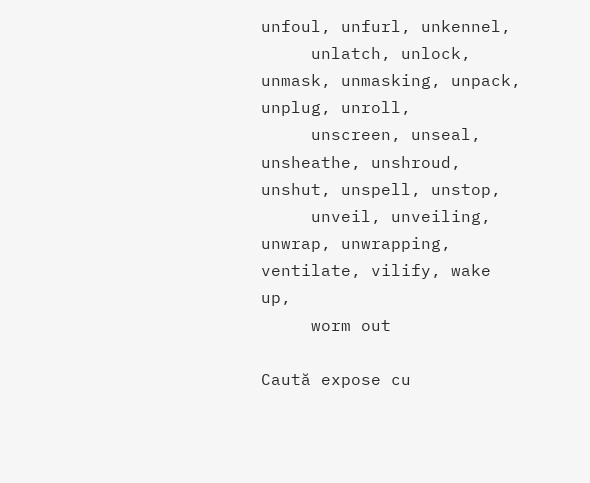unfoul, unfurl, unkennel,
     unlatch, unlock, unmask, unmasking, unpack, unplug, unroll,
     unscreen, unseal, unsheathe, unshroud, unshut, unspell, unstop,
     unveil, unveiling, unwrap, unwrapping, ventilate, vilify, wake up,
     worm out

Caută expose cu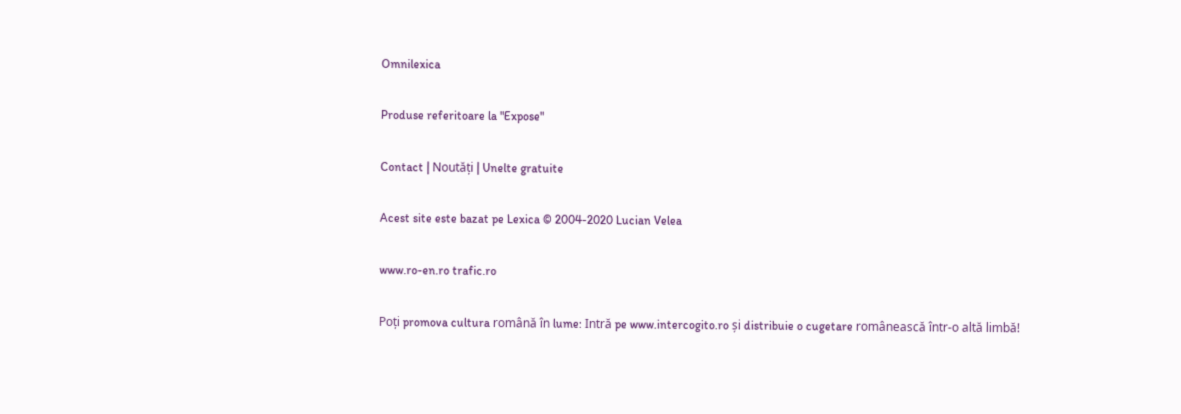Omnilexica

Produse referitoare la "Expose"

Contact | Noutăți | Unelte gratuite

Acest site este bazat pe Lexica © 2004-2020 Lucian Velea

www.ro-en.ro trafic.ro

Poți promova cultura română în lume: Intră pe www.intercogito.ro și distribuie o cugetare românească într-o altă limbă!